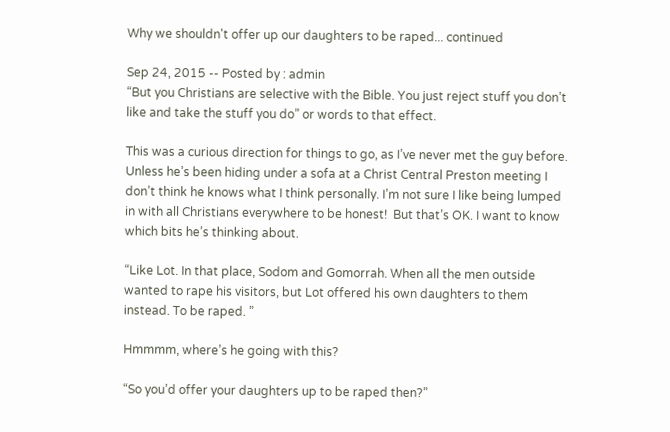Why we shouldn't offer up our daughters to be raped... continued

Sep 24, 2015 -- Posted by : admin
“But you Christians are selective with the Bible. You just reject stuff you don’t like and take the stuff you do” or words to that effect.

This was a curious direction for things to go, as I’ve never met the guy before. Unless he’s been hiding under a sofa at a Christ Central Preston meeting I don’t think he knows what I think personally. I’m not sure I like being lumped in with all Christians everywhere to be honest!  But that’s OK. I want to know which bits he’s thinking about.

“Like Lot. In that place, Sodom and Gomorrah. When all the men outside wanted to rape his visitors, but Lot offered his own daughters to them instead. To be raped. ”

Hmmmm, where’s he going with this?

“So you’d offer your daughters up to be raped then?”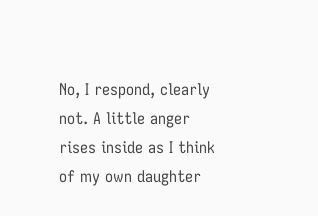No, I respond, clearly not. A little anger rises inside as I think of my own daughter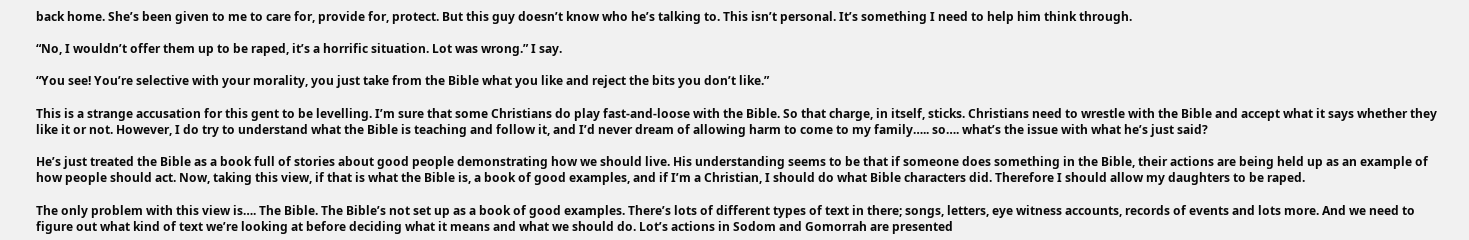back home. She’s been given to me to care for, provide for, protect. But this guy doesn’t know who he’s talking to. This isn’t personal. It’s something I need to help him think through.

“No, I wouldn’t offer them up to be raped, it’s a horrific situation. Lot was wrong.” I say.

“You see! You’re selective with your morality, you just take from the Bible what you like and reject the bits you don’t like.”

This is a strange accusation for this gent to be levelling. I’m sure that some Christians do play fast-and-loose with the Bible. So that charge, in itself, sticks. Christians need to wrestle with the Bible and accept what it says whether they like it or not. However, I do try to understand what the Bible is teaching and follow it, and I’d never dream of allowing harm to come to my family….. so…. what’s the issue with what he’s just said?

He’s just treated the Bible as a book full of stories about good people demonstrating how we should live. His understanding seems to be that if someone does something in the Bible, their actions are being held up as an example of how people should act. Now, taking this view, if that is what the Bible is, a book of good examples, and if I’m a Christian, I should do what Bible characters did. Therefore I should allow my daughters to be raped.

The only problem with this view is…. The Bible. The Bible’s not set up as a book of good examples. There’s lots of different types of text in there; songs, letters, eye witness accounts, records of events and lots more. And we need to figure out what kind of text we’re looking at before deciding what it means and what we should do. Lot’s actions in Sodom and Gomorrah are presented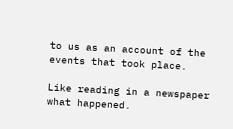to us as an account of the events that took place.

Like reading in a newspaper what happened.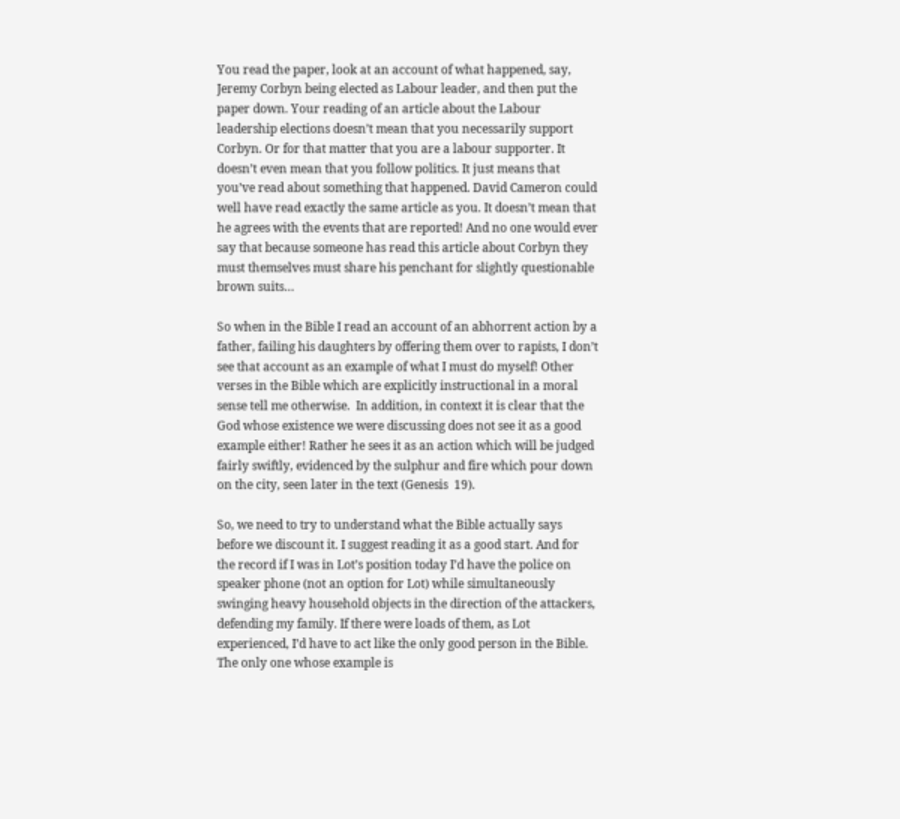You read the paper, look at an account of what happened, say, Jeremy Corbyn being elected as Labour leader, and then put the paper down. Your reading of an article about the Labour leadership elections doesn’t mean that you necessarily support Corbyn. Or for that matter that you are a labour supporter. It doesn’t even mean that you follow politics. It just means that you’ve read about something that happened. David Cameron could well have read exactly the same article as you. It doesn’t mean that he agrees with the events that are reported! And no one would ever say that because someone has read this article about Corbyn they must themselves must share his penchant for slightly questionable brown suits…

So when in the Bible I read an account of an abhorrent action by a father, failing his daughters by offering them over to rapists, I don’t see that account as an example of what I must do myself! Other verses in the Bible which are explicitly instructional in a moral sense tell me otherwise.  In addition, in context it is clear that the God whose existence we were discussing does not see it as a good example either! Rather he sees it as an action which will be judged fairly swiftly, evidenced by the sulphur and fire which pour down on the city, seen later in the text (Genesis  19).

So, we need to try to understand what the Bible actually says before we discount it. I suggest reading it as a good start. And for the record if I was in Lot’s position today I’d have the police on speaker phone (not an option for Lot) while simultaneously swinging heavy household objects in the direction of the attackers, defending my family. If there were loads of them, as Lot experienced, I’d have to act like the only good person in the Bible. The only one whose example is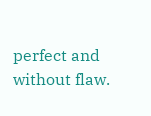perfect and without flaw.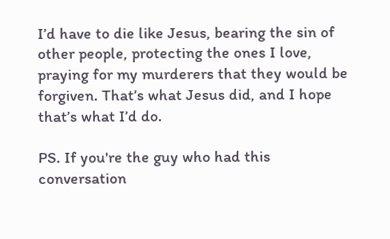I’d have to die like Jesus, bearing the sin of other people, protecting the ones I love, praying for my murderers that they would be forgiven. That’s what Jesus did, and I hope that’s what I’d do.

PS. If you're the guy who had this conversation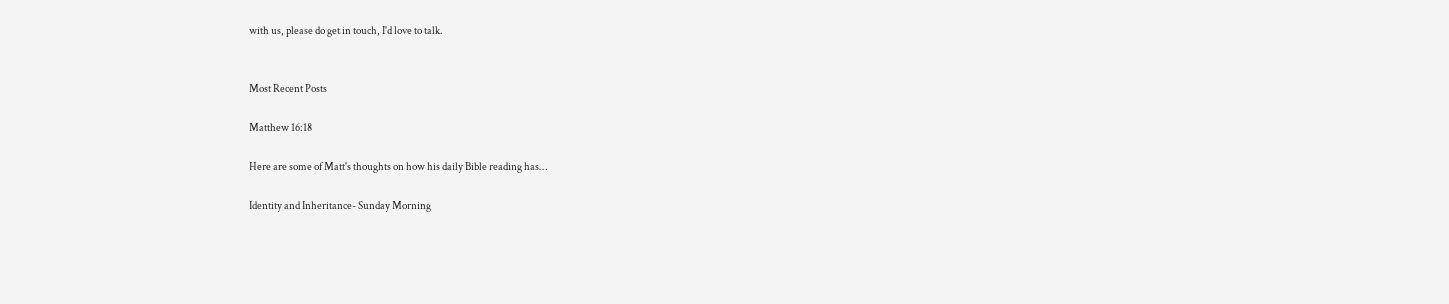with us, please do get in touch, I'd love to talk.


Most Recent Posts

Matthew 16:18

Here are some of Matt's thoughts on how his daily Bible reading has…

Identity and Inheritance- Sunday Morning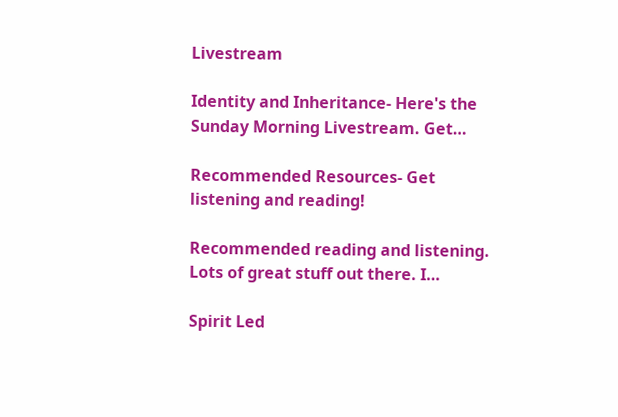Livestream

Identity and Inheritance- Here's the Sunday Morning Livestream. Get…

Recommended Resources- Get listening and reading!

Recommended reading and listening. Lots of great stuff out there. I…

Spirit Led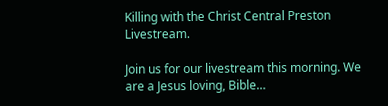Killing with the Christ Central Preston Livestream.

Join us for our livestream this morning. We are a Jesus loving, Bible…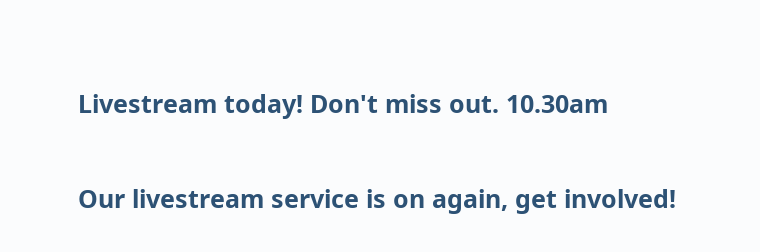Livestream today! Don't miss out. 10.30am

Our livestream service is on again, get involved!